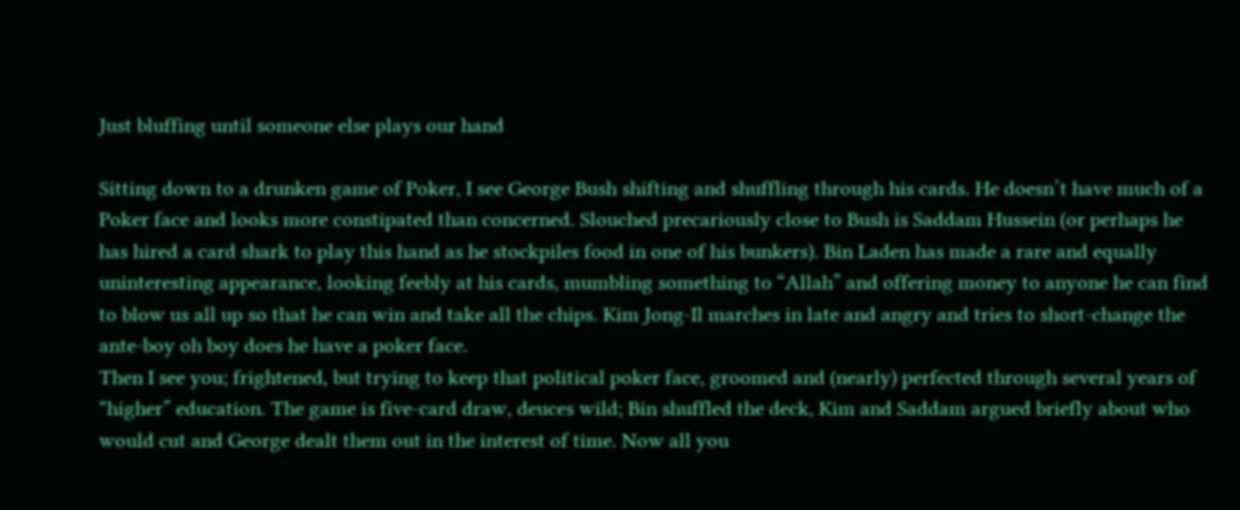Just bluffing until someone else plays our hand

Sitting down to a drunken game of Poker, I see George Bush shifting and shuffling through his cards. He doesn’t have much of a Poker face and looks more constipated than concerned. Slouched precariously close to Bush is Saddam Hussein (or perhaps he has hired a card shark to play this hand as he stockpiles food in one of his bunkers). Bin Laden has made a rare and equally uninteresting appearance, looking feebly at his cards, mumbling something to “Allah” and offering money to anyone he can find to blow us all up so that he can win and take all the chips. Kim Jong-Il marches in late and angry and tries to short-change the ante-boy oh boy does he have a poker face.
Then I see you; frightened, but trying to keep that political poker face, groomed and (nearly) perfected through several years of “higher” education. The game is five-card draw, deuces wild; Bin shuffled the deck, Kim and Saddam argued briefly about who would cut and George dealt them out in the interest of time. Now all you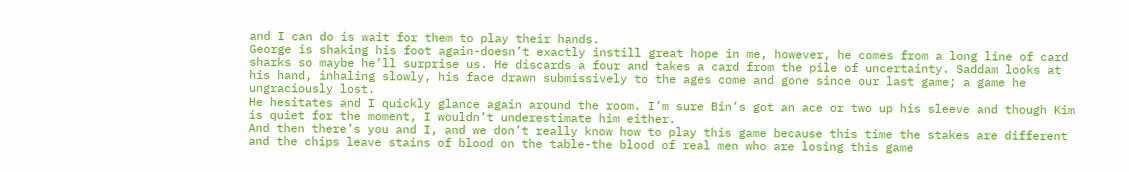and I can do is wait for them to play their hands.
George is shaking his foot again-doesn’t exactly instill great hope in me, however, he comes from a long line of card sharks so maybe he’ll surprise us. He discards a four and takes a card from the pile of uncertainty. Saddam looks at his hand, inhaling slowly, his face drawn submissively to the ages come and gone since our last game; a game he ungraciously lost.
He hesitates and I quickly glance again around the room. I’m sure Bin’s got an ace or two up his sleeve and though Kim is quiet for the moment, I wouldn’t underestimate him either.
And then there’s you and I, and we don’t really know how to play this game because this time the stakes are different and the chips leave stains of blood on the table-the blood of real men who are losing this game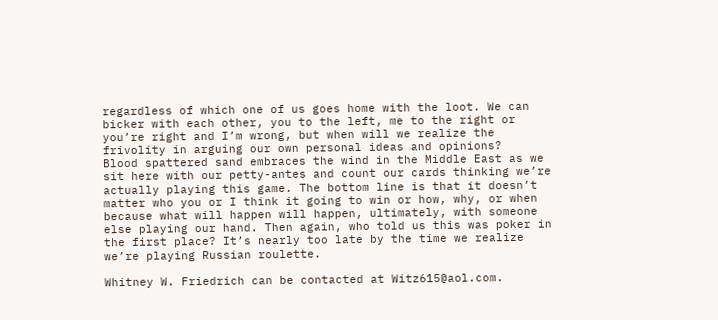regardless of which one of us goes home with the loot. We can bicker with each other, you to the left, me to the right or you’re right and I’m wrong, but when will we realize the frivolity in arguing our own personal ideas and opinions?
Blood spattered sand embraces the wind in the Middle East as we sit here with our petty-antes and count our cards thinking we’re actually playing this game. The bottom line is that it doesn’t matter who you or I think it going to win or how, why, or when because what will happen will happen, ultimately, with someone else playing our hand. Then again, who told us this was poker in the first place? It’s nearly too late by the time we realize we’re playing Russian roulette.

Whitney W. Friedrich can be contacted at Witz615@aol.com.